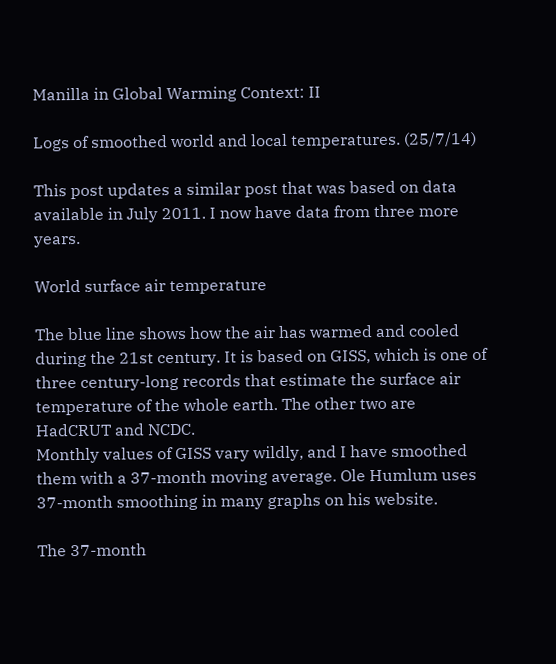Manilla in Global Warming Context: II

Logs of smoothed world and local temperatures. (25/7/14)

This post updates a similar post that was based on data available in July 2011. I now have data from three more years.

World surface air temperature

The blue line shows how the air has warmed and cooled during the 21st century. It is based on GISS, which is one of three century-long records that estimate the surface air temperature of the whole earth. The other two are HadCRUT and NCDC.
Monthly values of GISS vary wildly, and I have smoothed them with a 37-month moving average. Ole Humlum uses 37-month smoothing in many graphs on his website.

The 37-month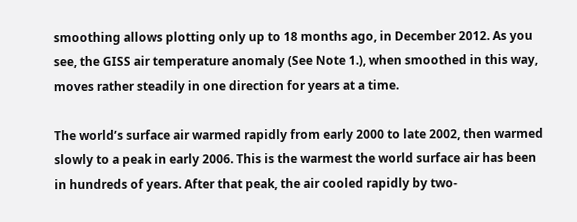smoothing allows plotting only up to 18 months ago, in December 2012. As you see, the GISS air temperature anomaly (See Note 1.), when smoothed in this way, moves rather steadily in one direction for years at a time.

The world’s surface air warmed rapidly from early 2000 to late 2002, then warmed slowly to a peak in early 2006. This is the warmest the world surface air has been in hundreds of years. After that peak, the air cooled rapidly by two-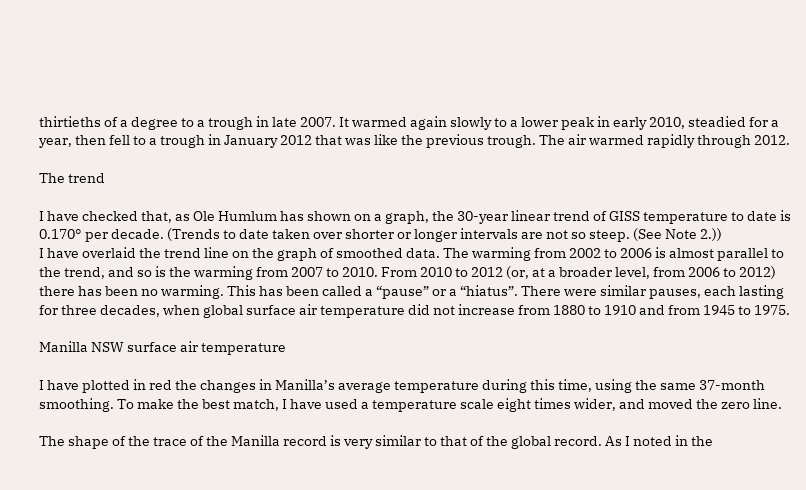thirtieths of a degree to a trough in late 2007. It warmed again slowly to a lower peak in early 2010, steadied for a year, then fell to a trough in January 2012 that was like the previous trough. The air warmed rapidly through 2012.

The trend

I have checked that, as Ole Humlum has shown on a graph, the 30-year linear trend of GISS temperature to date is 0.170° per decade. (Trends to date taken over shorter or longer intervals are not so steep. (See Note 2.))
I have overlaid the trend line on the graph of smoothed data. The warming from 2002 to 2006 is almost parallel to the trend, and so is the warming from 2007 to 2010. From 2010 to 2012 (or, at a broader level, from 2006 to 2012) there has been no warming. This has been called a “pause” or a “hiatus”. There were similar pauses, each lasting for three decades, when global surface air temperature did not increase from 1880 to 1910 and from 1945 to 1975.

Manilla NSW surface air temperature

I have plotted in red the changes in Manilla’s average temperature during this time, using the same 37-month smoothing. To make the best match, I have used a temperature scale eight times wider, and moved the zero line.

The shape of the trace of the Manilla record is very similar to that of the global record. As I noted in the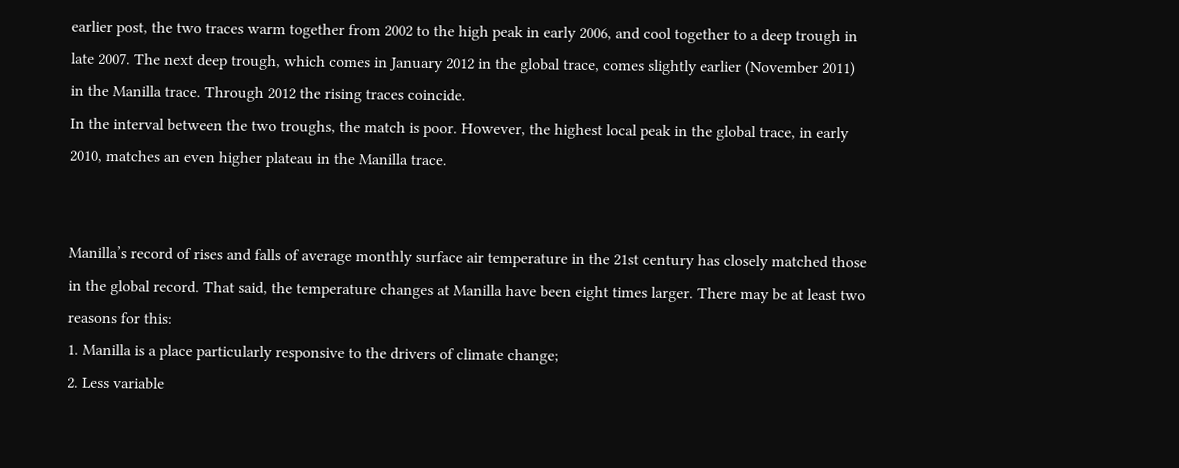earlier post, the two traces warm together from 2002 to the high peak in early 2006, and cool together to a deep trough in late 2007. The next deep trough, which comes in January 2012 in the global trace, comes slightly earlier (November 2011) in the Manilla trace. Through 2012 the rising traces coincide.
In the interval between the two troughs, the match is poor. However, the highest local peak in the global trace, in early 2010, matches an even higher plateau in the Manilla trace.


Manilla’s record of rises and falls of average monthly surface air temperature in the 21st century has closely matched those in the global record. That said, the temperature changes at Manilla have been eight times larger. There may be at least two reasons for this:
1. Manilla is a place particularly responsive to the drivers of climate change;
2. Less variable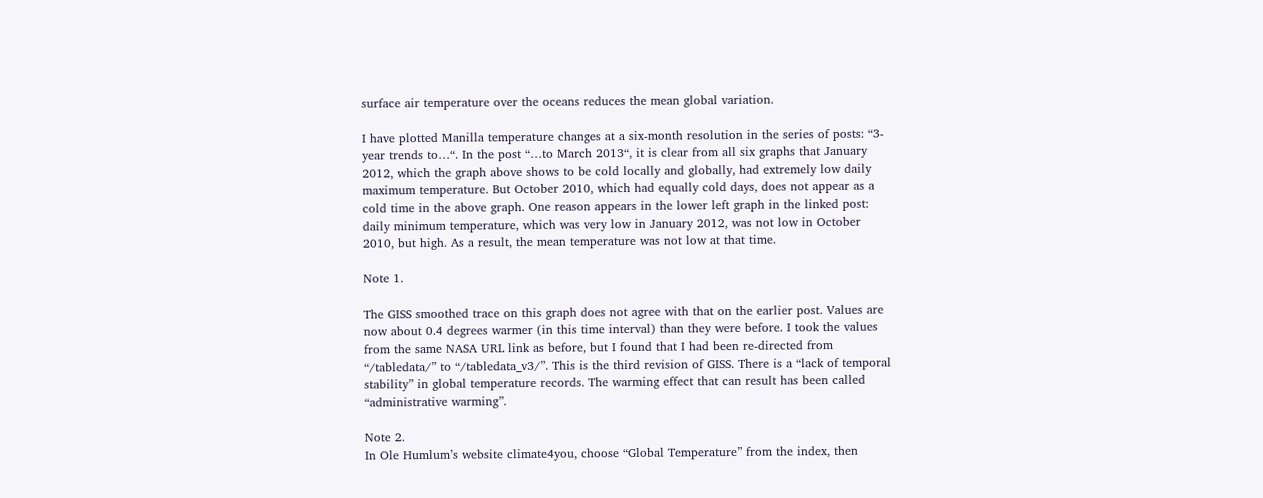surface air temperature over the oceans reduces the mean global variation.

I have plotted Manilla temperature changes at a six-month resolution in the series of posts: “3-year trends to…“. In the post “…to March 2013“, it is clear from all six graphs that January 2012, which the graph above shows to be cold locally and globally, had extremely low daily maximum temperature. But October 2010, which had equally cold days, does not appear as a cold time in the above graph. One reason appears in the lower left graph in the linked post: daily minimum temperature, which was very low in January 2012, was not low in October 2010, but high. As a result, the mean temperature was not low at that time.

Note 1.

The GISS smoothed trace on this graph does not agree with that on the earlier post. Values are now about 0.4 degrees warmer (in this time interval) than they were before. I took the values from the same NASA URL link as before, but I found that I had been re-directed from “/tabledata/” to “/tabledata_v3/”. This is the third revision of GISS. There is a “lack of temporal stability” in global temperature records. The warming effect that can result has been called “administrative warming”.

Note 2.
In Ole Humlum’s website climate4you, choose “Global Temperature” from the index, then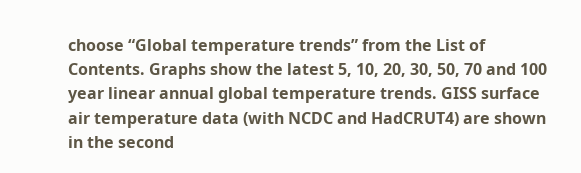choose “Global temperature trends” from the List of Contents. Graphs show the latest 5, 10, 20, 30, 50, 70 and 100 year linear annual global temperature trends. GISS surface air temperature data (with NCDC and HadCRUT4) are shown in the second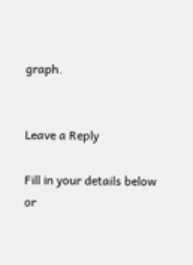graph.


Leave a Reply

Fill in your details below or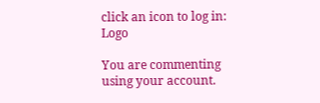click an icon to log in: Logo

You are commenting using your account.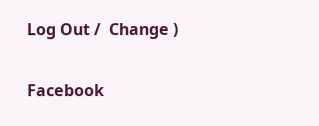Log Out /  Change )

Facebook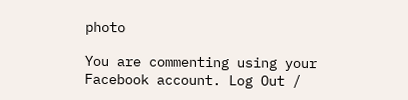photo

You are commenting using your Facebook account. Log Out /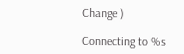Change )

Connecting to %s